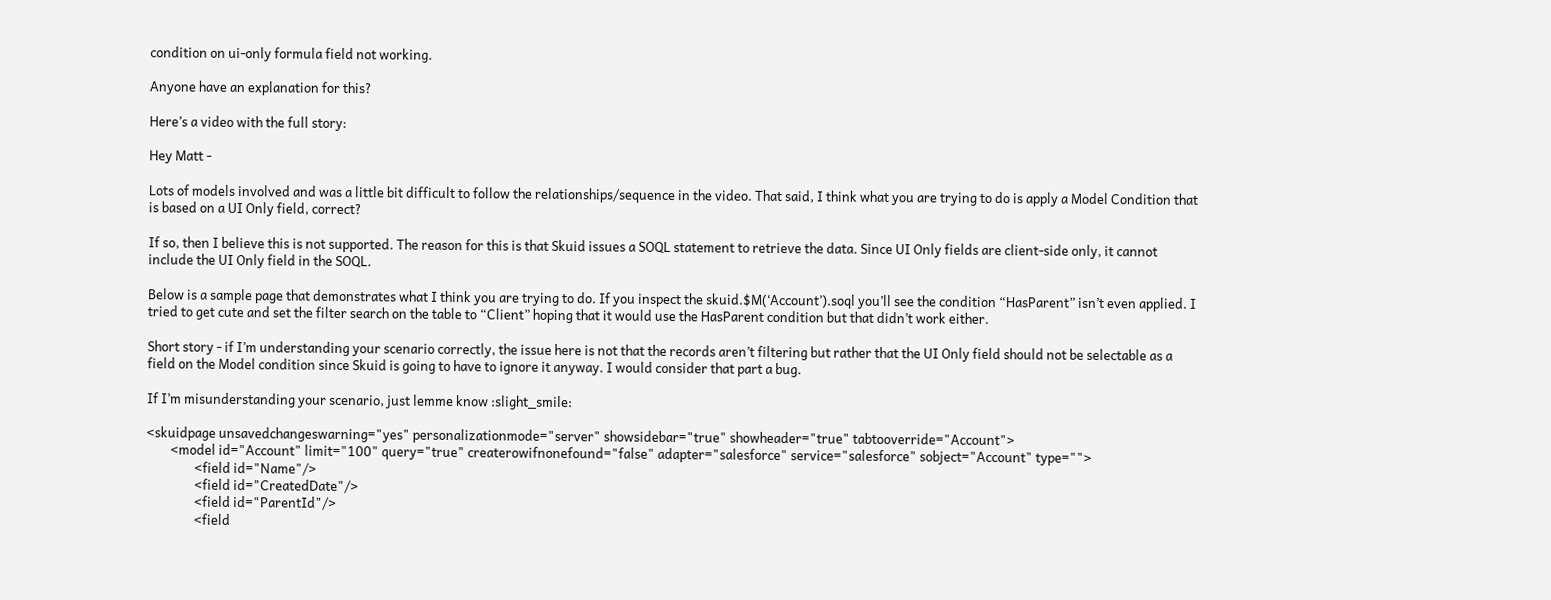condition on ui-only formula field not working.

Anyone have an explanation for this?

Here’s a video with the full story:

Hey Matt -

Lots of models involved and was a little bit difficult to follow the relationships/sequence in the video. That said, I think what you are trying to do is apply a Model Condition that is based on a UI Only field, correct?

If so, then I believe this is not supported. The reason for this is that Skuid issues a SOQL statement to retrieve the data. Since UI Only fields are client-side only, it cannot include the UI Only field in the SOQL.

Below is a sample page that demonstrates what I think you are trying to do. If you inspect the skuid.$M(‘Account’).soql you’ll see the condition “HasParent” isn’t even applied. I tried to get cute and set the filter search on the table to “Client” hoping that it would use the HasParent condition but that didn’t work either.

Short story - if I’m understanding your scenario correctly, the issue here is not that the records aren’t filtering but rather that the UI Only field should not be selectable as a field on the Model condition since Skuid is going to have to ignore it anyway. I would consider that part a bug.

If I’m misunderstanding your scenario, just lemme know :slight_smile:

<skuidpage unsavedchangeswarning="yes" personalizationmode="server" showsidebar="true" showheader="true" tabtooverride="Account">
        <model id="Account" limit="100" query="true" createrowifnonefound="false" adapter="salesforce" service="salesforce" sobject="Account" type="">
                <field id="Name"/>
                <field id="CreatedDate"/>
                <field id="ParentId"/>
                <field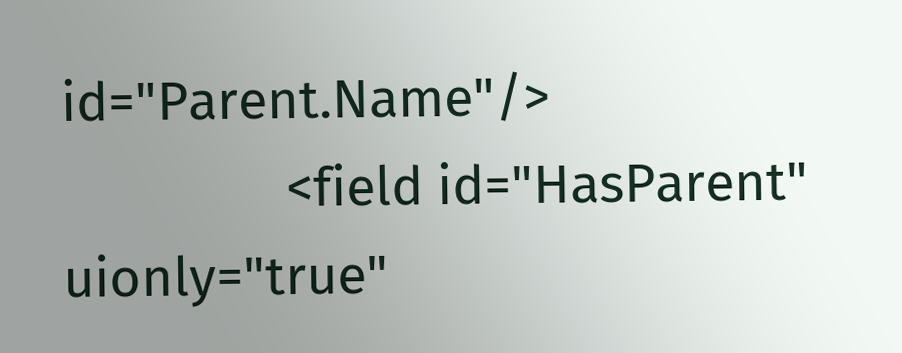id="Parent.Name"/>
                <field id="HasParent" uionly="true"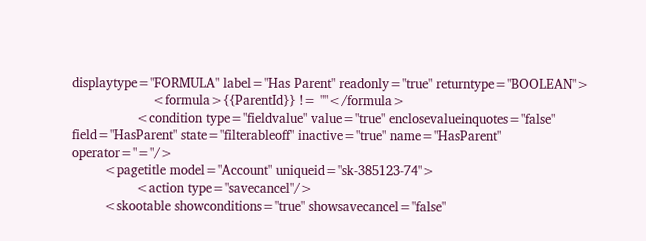displaytype="FORMULA" label="Has Parent" readonly="true" returntype="BOOLEAN">
                    <formula>{{ParentId}} != ""</formula>
                <condition type="fieldvalue" value="true" enclosevalueinquotes="false" field="HasParent" state="filterableoff" inactive="true" name="HasParent" operator="="/>
        <pagetitle model="Account" uniqueid="sk-385123-74">
                <action type="savecancel"/>
        <skootable showconditions="true" showsavecancel="false"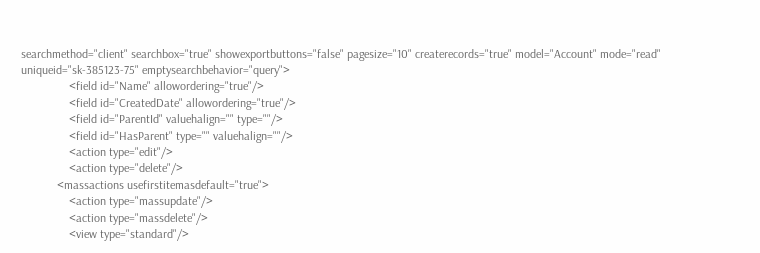searchmethod="client" searchbox="true" showexportbuttons="false" pagesize="10" createrecords="true" model="Account" mode="read" uniqueid="sk-385123-75" emptysearchbehavior="query">
                <field id="Name" allowordering="true"/>
                <field id="CreatedDate" allowordering="true"/>
                <field id="ParentId" valuehalign="" type=""/>
                <field id="HasParent" type="" valuehalign=""/>
                <action type="edit"/>
                <action type="delete"/>
            <massactions usefirstitemasdefault="true">
                <action type="massupdate"/>
                <action type="massdelete"/>
                <view type="standard"/>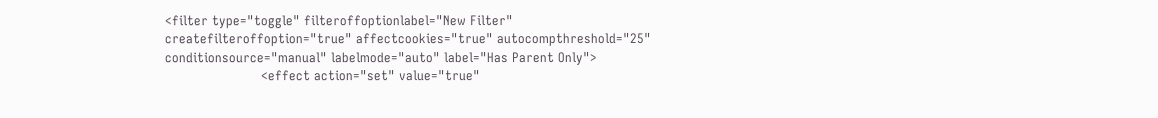<filter type="toggle" filteroffoptionlabel="New Filter" createfilteroffoption="true" affectcookies="true" autocompthreshold="25" conditionsource="manual" labelmode="auto" label="Has Parent Only">
                        <effect action="set" value="true"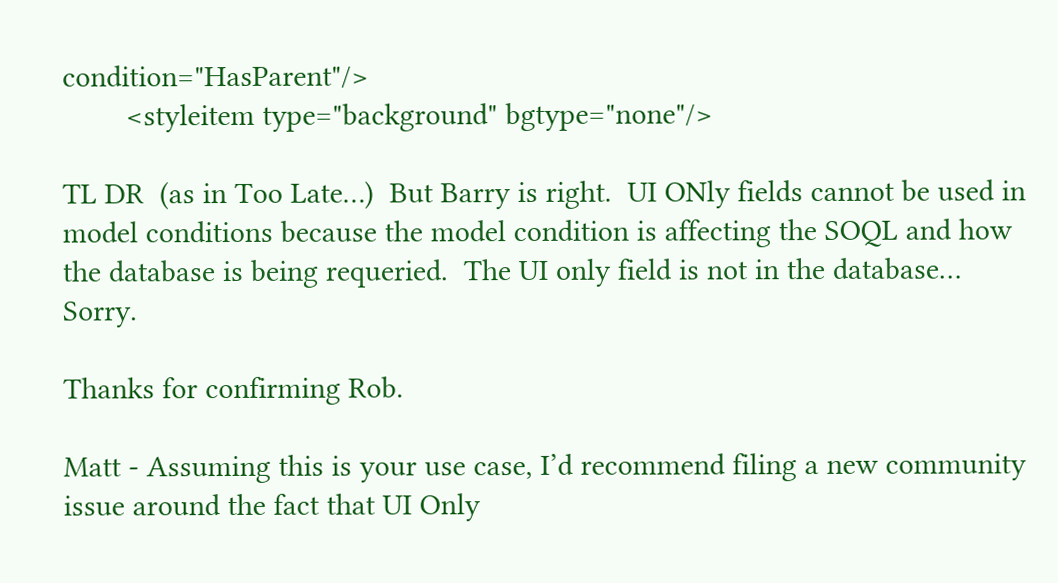condition="HasParent"/>
        <styleitem type="background" bgtype="none"/>

TL DR  (as in Too Late…)  But Barry is right.  UI ONly fields cannot be used in model conditions because the model condition is affecting the SOQL and how the database is being requeried.  The UI only field is not in the database…   Sorry.

Thanks for confirming Rob.

Matt - Assuming this is your use case, I’d recommend filing a new community issue around the fact that UI Only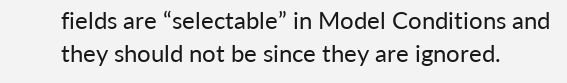fields are “selectable” in Model Conditions and they should not be since they are ignored.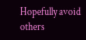Hopefully avoid others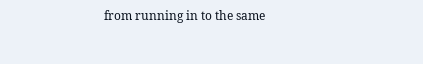from running in to the same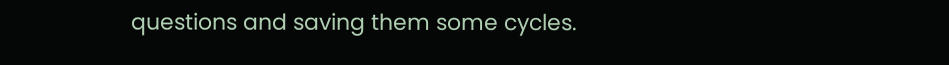questions and saving them some cycles.